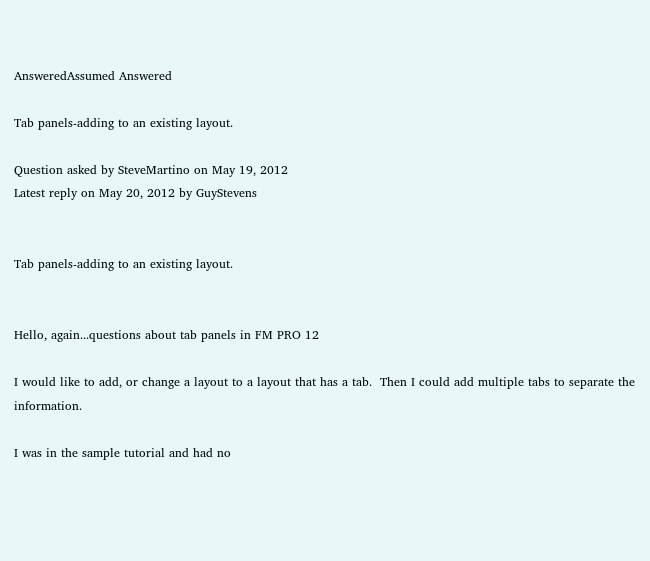AnsweredAssumed Answered

Tab panels-adding to an existing layout.

Question asked by SteveMartino on May 19, 2012
Latest reply on May 20, 2012 by GuyStevens


Tab panels-adding to an existing layout.


Hello, again...questions about tab panels in FM PRO 12

I would like to add, or change a layout to a layout that has a tab.  Then I could add multiple tabs to separate the information.

I was in the sample tutorial and had no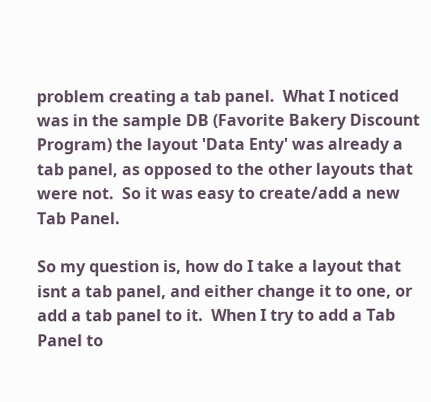problem creating a tab panel.  What I noticed was in the sample DB (Favorite Bakery Discount Program) the layout 'Data Enty' was already a tab panel, as opposed to the other layouts that were not.  So it was easy to create/add a new Tab Panel.

So my question is, how do I take a layout that isnt a tab panel, and either change it to one, or add a tab panel to it.  When I try to add a Tab Panel to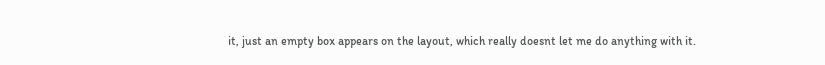it, just an empty box appears on the layout, which really doesnt let me do anything with it.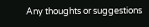Any thoughts or suggestions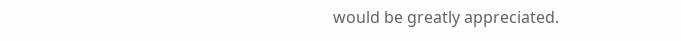would be greatly appreciated.